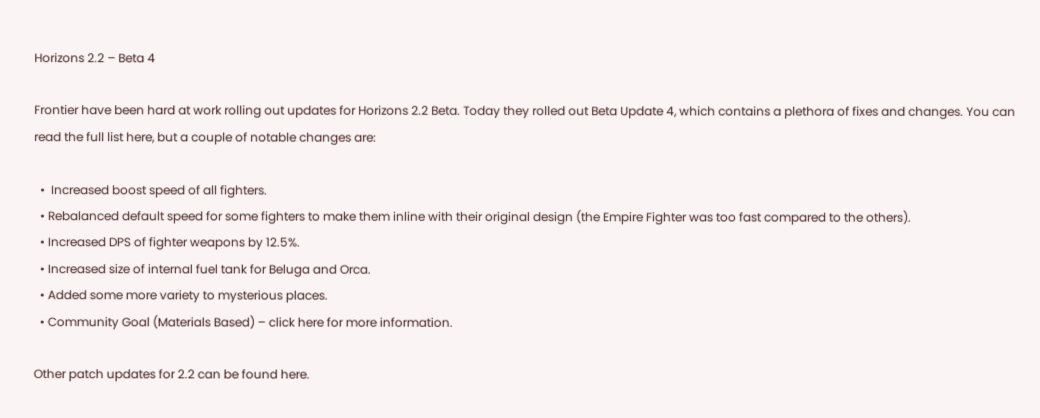Horizons 2.2 – Beta 4

Frontier have been hard at work rolling out updates for Horizons 2.2 Beta. Today they rolled out Beta Update 4, which contains a plethora of fixes and changes. You can read the full list here, but a couple of notable changes are:

  •  Increased boost speed of all fighters.
  • Rebalanced default speed for some fighters to make them inline with their original design (the Empire Fighter was too fast compared to the others).
  • Increased DPS of fighter weapons by 12.5%.
  • Increased size of internal fuel tank for Beluga and Orca.
  • Added some more variety to mysterious places.
  • Community Goal (Materials Based) – click here for more information.

Other patch updates for 2.2 can be found here.